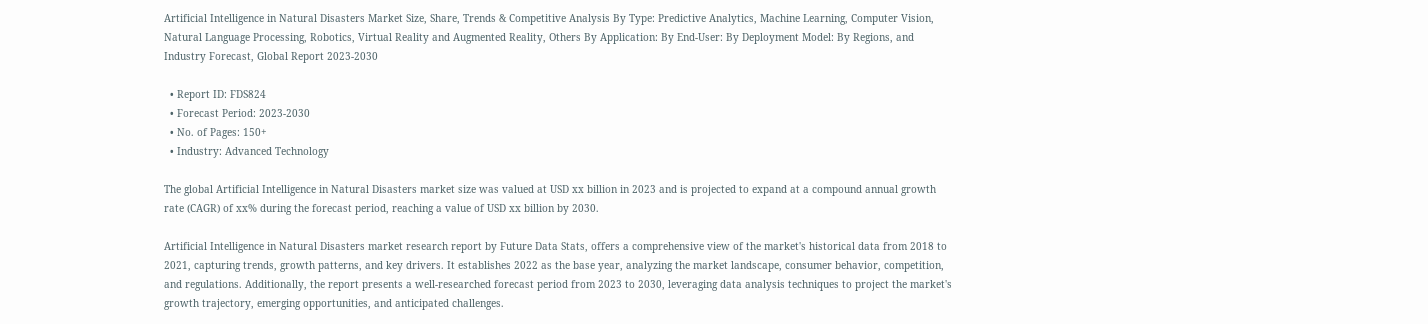Artificial Intelligence in Natural Disasters Market Size, Share, Trends & Competitive Analysis By Type: Predictive Analytics, Machine Learning, Computer Vision, Natural Language Processing, Robotics, Virtual Reality and Augmented Reality, Others By Application: By End-User: By Deployment Model: By Regions, and Industry Forecast, Global Report 2023-2030

  • Report ID: FDS824
  • Forecast Period: 2023-2030
  • No. of Pages: 150+
  • Industry: Advanced Technology

The global Artificial Intelligence in Natural Disasters market size was valued at USD xx billion in 2023 and is projected to expand at a compound annual growth rate (CAGR) of xx% during the forecast period, reaching a value of USD xx billion by 2030.

Artificial Intelligence in Natural Disasters market research report by Future Data Stats, offers a comprehensive view of the market's historical data from 2018 to 2021, capturing trends, growth patterns, and key drivers. It establishes 2022 as the base year, analyzing the market landscape, consumer behavior, competition, and regulations. Additionally, the report presents a well-researched forecast period from 2023 to 2030, leveraging data analysis techniques to project the market's growth trajectory, emerging opportunities, and anticipated challenges.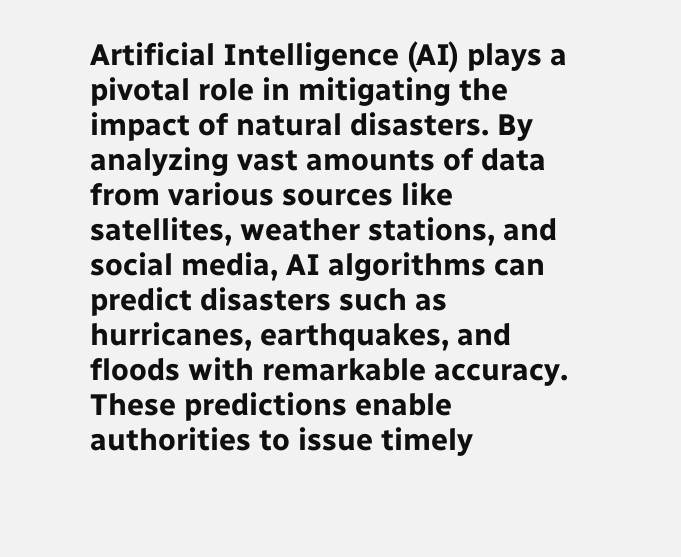Artificial Intelligence (AI) plays a pivotal role in mitigating the impact of natural disasters. By analyzing vast amounts of data from various sources like satellites, weather stations, and social media, AI algorithms can predict disasters such as hurricanes, earthquakes, and floods with remarkable accuracy. These predictions enable authorities to issue timely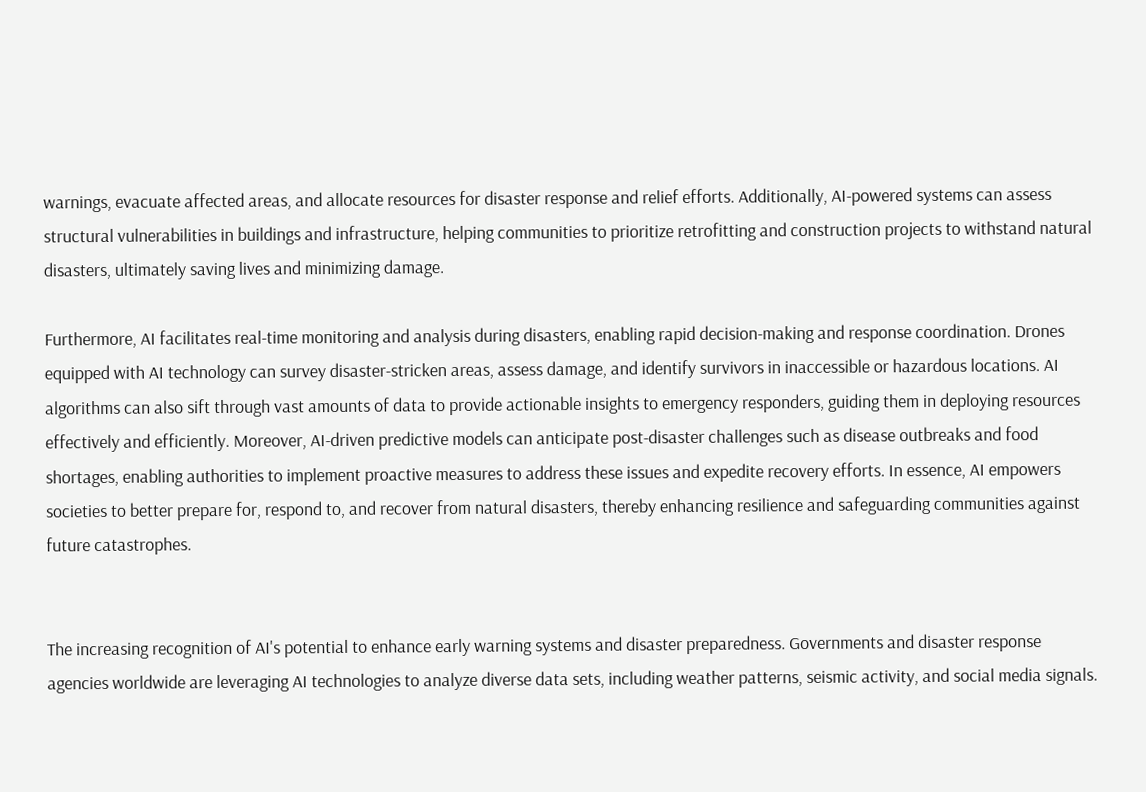warnings, evacuate affected areas, and allocate resources for disaster response and relief efforts. Additionally, AI-powered systems can assess structural vulnerabilities in buildings and infrastructure, helping communities to prioritize retrofitting and construction projects to withstand natural disasters, ultimately saving lives and minimizing damage.

Furthermore, AI facilitates real-time monitoring and analysis during disasters, enabling rapid decision-making and response coordination. Drones equipped with AI technology can survey disaster-stricken areas, assess damage, and identify survivors in inaccessible or hazardous locations. AI algorithms can also sift through vast amounts of data to provide actionable insights to emergency responders, guiding them in deploying resources effectively and efficiently. Moreover, AI-driven predictive models can anticipate post-disaster challenges such as disease outbreaks and food shortages, enabling authorities to implement proactive measures to address these issues and expedite recovery efforts. In essence, AI empowers societies to better prepare for, respond to, and recover from natural disasters, thereby enhancing resilience and safeguarding communities against future catastrophes.


The increasing recognition of AI's potential to enhance early warning systems and disaster preparedness. Governments and disaster response agencies worldwide are leveraging AI technologies to analyze diverse data sets, including weather patterns, seismic activity, and social media signals.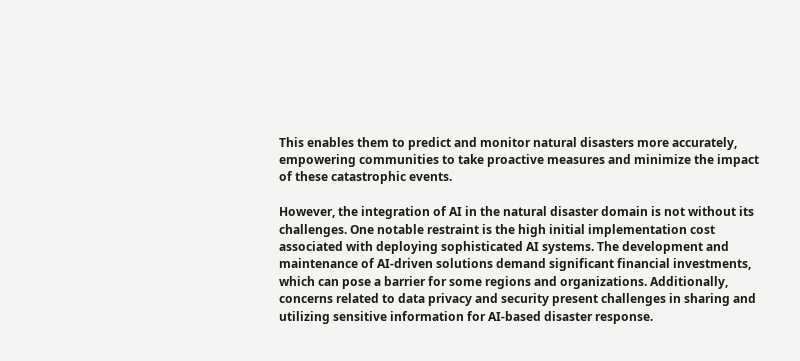This enables them to predict and monitor natural disasters more accurately, empowering communities to take proactive measures and minimize the impact of these catastrophic events.

However, the integration of AI in the natural disaster domain is not without its challenges. One notable restraint is the high initial implementation cost associated with deploying sophisticated AI systems. The development and maintenance of AI-driven solutions demand significant financial investments, which can pose a barrier for some regions and organizations. Additionally, concerns related to data privacy and security present challenges in sharing and utilizing sensitive information for AI-based disaster response.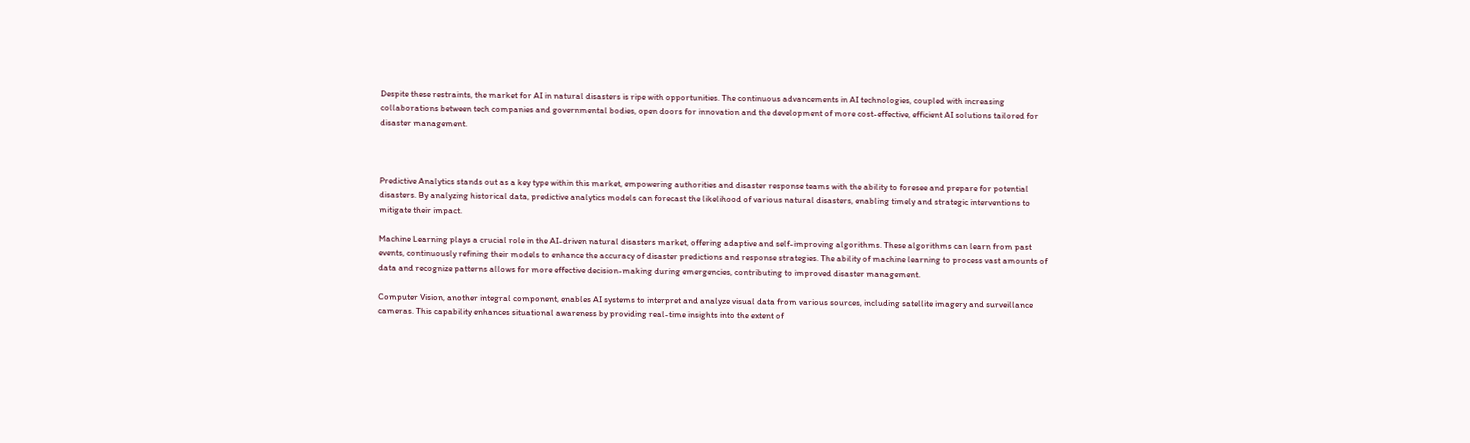Despite these restraints, the market for AI in natural disasters is ripe with opportunities. The continuous advancements in AI technologies, coupled with increasing collaborations between tech companies and governmental bodies, open doors for innovation and the development of more cost-effective, efficient AI solutions tailored for disaster management.



Predictive Analytics stands out as a key type within this market, empowering authorities and disaster response teams with the ability to foresee and prepare for potential disasters. By analyzing historical data, predictive analytics models can forecast the likelihood of various natural disasters, enabling timely and strategic interventions to mitigate their impact.

Machine Learning plays a crucial role in the AI-driven natural disasters market, offering adaptive and self-improving algorithms. These algorithms can learn from past events, continuously refining their models to enhance the accuracy of disaster predictions and response strategies. The ability of machine learning to process vast amounts of data and recognize patterns allows for more effective decision-making during emergencies, contributing to improved disaster management.

Computer Vision, another integral component, enables AI systems to interpret and analyze visual data from various sources, including satellite imagery and surveillance cameras. This capability enhances situational awareness by providing real-time insights into the extent of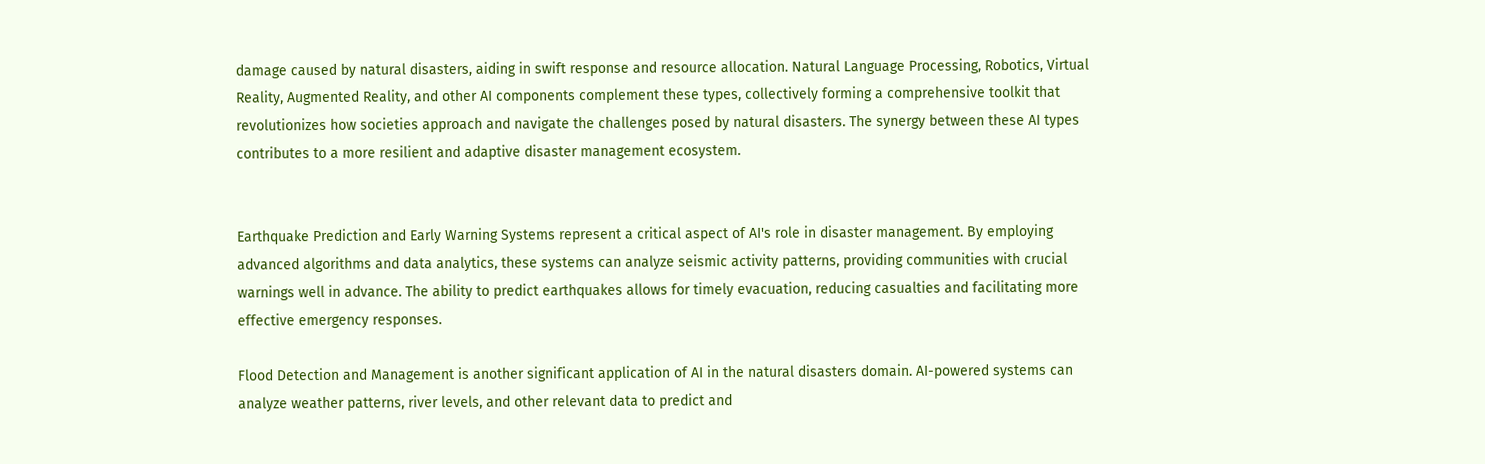damage caused by natural disasters, aiding in swift response and resource allocation. Natural Language Processing, Robotics, Virtual Reality, Augmented Reality, and other AI components complement these types, collectively forming a comprehensive toolkit that revolutionizes how societies approach and navigate the challenges posed by natural disasters. The synergy between these AI types contributes to a more resilient and adaptive disaster management ecosystem.


Earthquake Prediction and Early Warning Systems represent a critical aspect of AI's role in disaster management. By employing advanced algorithms and data analytics, these systems can analyze seismic activity patterns, providing communities with crucial warnings well in advance. The ability to predict earthquakes allows for timely evacuation, reducing casualties and facilitating more effective emergency responses.

Flood Detection and Management is another significant application of AI in the natural disasters domain. AI-powered systems can analyze weather patterns, river levels, and other relevant data to predict and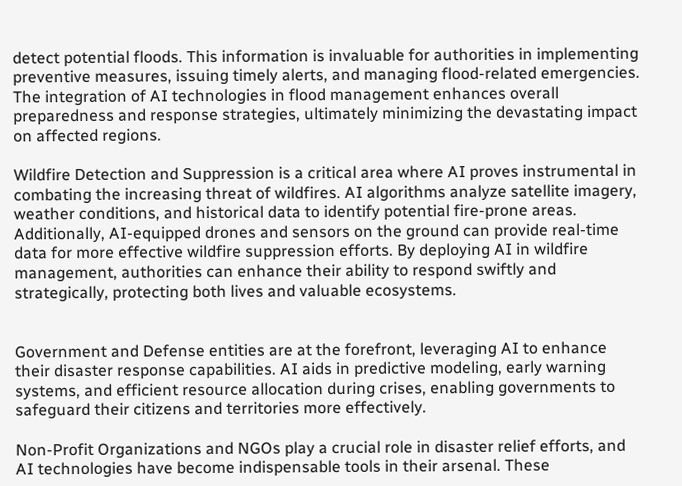detect potential floods. This information is invaluable for authorities in implementing preventive measures, issuing timely alerts, and managing flood-related emergencies. The integration of AI technologies in flood management enhances overall preparedness and response strategies, ultimately minimizing the devastating impact on affected regions.

Wildfire Detection and Suppression is a critical area where AI proves instrumental in combating the increasing threat of wildfires. AI algorithms analyze satellite imagery, weather conditions, and historical data to identify potential fire-prone areas. Additionally, AI-equipped drones and sensors on the ground can provide real-time data for more effective wildfire suppression efforts. By deploying AI in wildfire management, authorities can enhance their ability to respond swiftly and strategically, protecting both lives and valuable ecosystems.


Government and Defense entities are at the forefront, leveraging AI to enhance their disaster response capabilities. AI aids in predictive modeling, early warning systems, and efficient resource allocation during crises, enabling governments to safeguard their citizens and territories more effectively.

Non-Profit Organizations and NGOs play a crucial role in disaster relief efforts, and AI technologies have become indispensable tools in their arsenal. These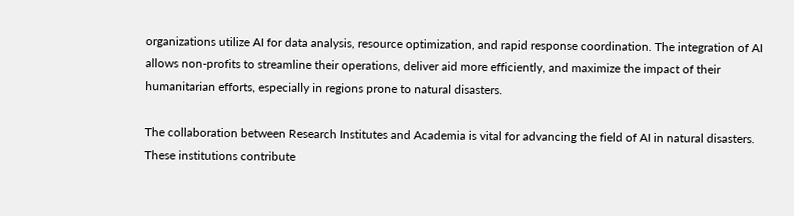organizations utilize AI for data analysis, resource optimization, and rapid response coordination. The integration of AI allows non-profits to streamline their operations, deliver aid more efficiently, and maximize the impact of their humanitarian efforts, especially in regions prone to natural disasters.

The collaboration between Research Institutes and Academia is vital for advancing the field of AI in natural disasters. These institutions contribute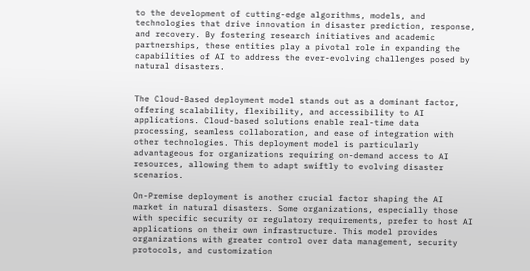to the development of cutting-edge algorithms, models, and technologies that drive innovation in disaster prediction, response, and recovery. By fostering research initiatives and academic partnerships, these entities play a pivotal role in expanding the capabilities of AI to address the ever-evolving challenges posed by natural disasters.


The Cloud-Based deployment model stands out as a dominant factor, offering scalability, flexibility, and accessibility to AI applications. Cloud-based solutions enable real-time data processing, seamless collaboration, and ease of integration with other technologies. This deployment model is particularly advantageous for organizations requiring on-demand access to AI resources, allowing them to adapt swiftly to evolving disaster scenarios.

On-Premise deployment is another crucial factor shaping the AI market in natural disasters. Some organizations, especially those with specific security or regulatory requirements, prefer to host AI applications on their own infrastructure. This model provides organizations with greater control over data management, security protocols, and customization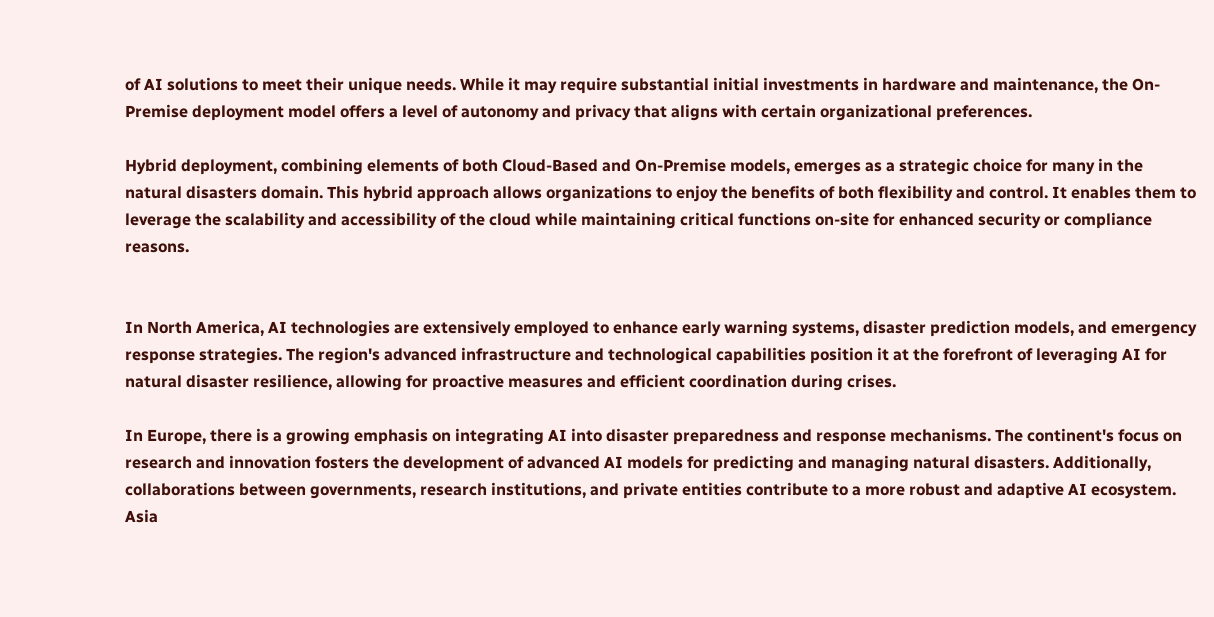of AI solutions to meet their unique needs. While it may require substantial initial investments in hardware and maintenance, the On-Premise deployment model offers a level of autonomy and privacy that aligns with certain organizational preferences.

Hybrid deployment, combining elements of both Cloud-Based and On-Premise models, emerges as a strategic choice for many in the natural disasters domain. This hybrid approach allows organizations to enjoy the benefits of both flexibility and control. It enables them to leverage the scalability and accessibility of the cloud while maintaining critical functions on-site for enhanced security or compliance reasons.


In North America, AI technologies are extensively employed to enhance early warning systems, disaster prediction models, and emergency response strategies. The region's advanced infrastructure and technological capabilities position it at the forefront of leveraging AI for natural disaster resilience, allowing for proactive measures and efficient coordination during crises.

In Europe, there is a growing emphasis on integrating AI into disaster preparedness and response mechanisms. The continent's focus on research and innovation fosters the development of advanced AI models for predicting and managing natural disasters. Additionally, collaborations between governments, research institutions, and private entities contribute to a more robust and adaptive AI ecosystem. Asia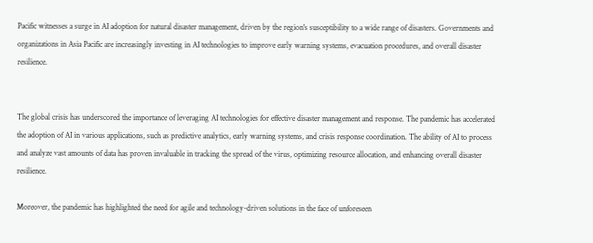Pacific witnesses a surge in AI adoption for natural disaster management, driven by the region's susceptibility to a wide range of disasters. Governments and organizations in Asia Pacific are increasingly investing in AI technologies to improve early warning systems, evacuation procedures, and overall disaster resilience.


The global crisis has underscored the importance of leveraging AI technologies for effective disaster management and response. The pandemic has accelerated the adoption of AI in various applications, such as predictive analytics, early warning systems, and crisis response coordination. The ability of AI to process and analyze vast amounts of data has proven invaluable in tracking the spread of the virus, optimizing resource allocation, and enhancing overall disaster resilience.

Moreover, the pandemic has highlighted the need for agile and technology-driven solutions in the face of unforeseen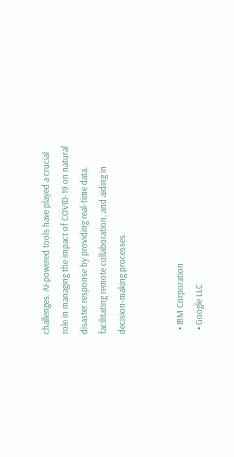challenges. AI-powered tools have played a crucial role in managing the impact of COVID-19 on natural disaster response by providing real-time data, facilitating remote collaboration, and aiding in decision-making processes.


  • IBM Corporation
  • Google LLC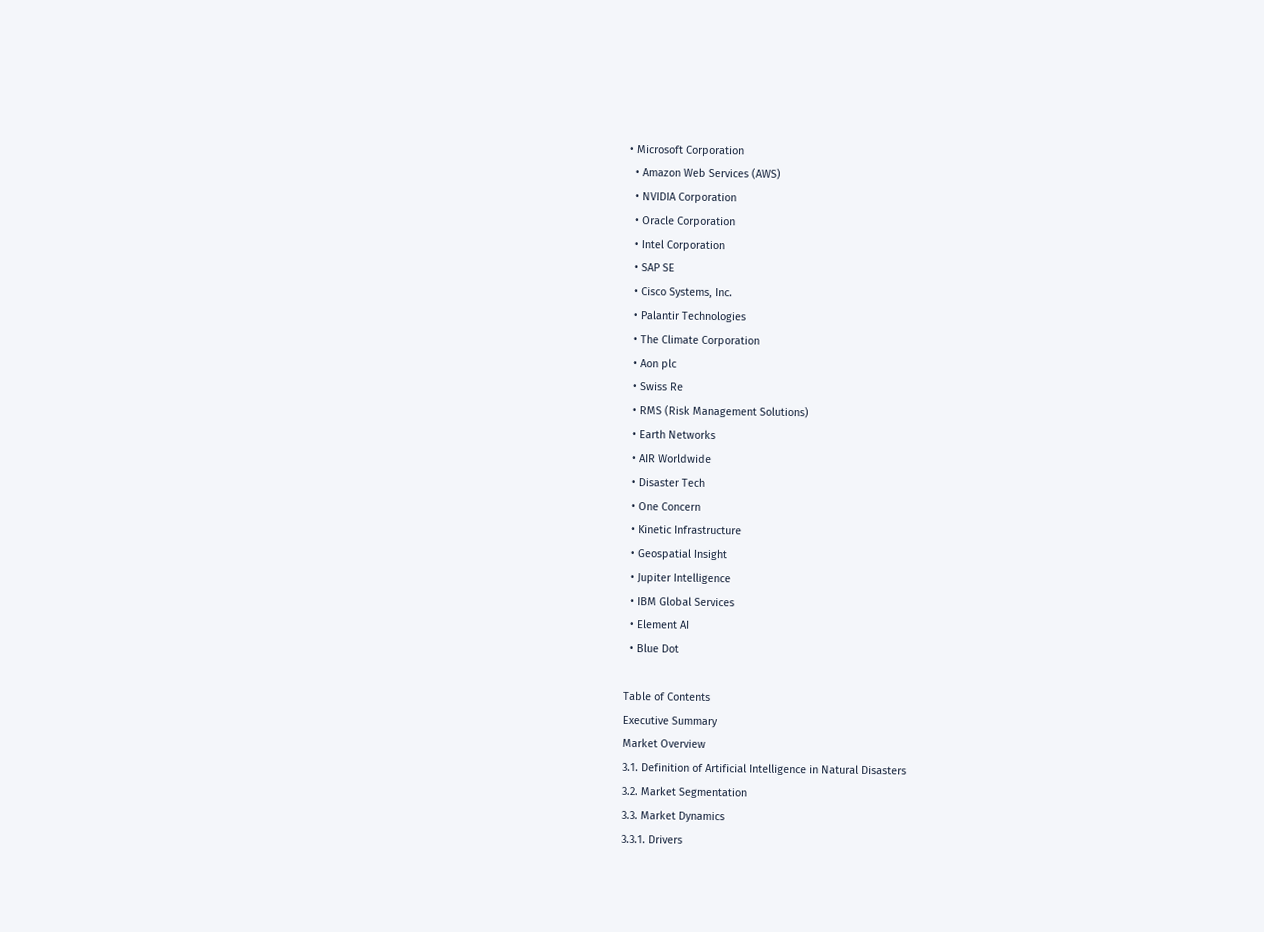• Microsoft Corporation
  • Amazon Web Services (AWS)
  • NVIDIA Corporation
  • Oracle Corporation
  • Intel Corporation
  • SAP SE
  • Cisco Systems, Inc.
  • Palantir Technologies
  • The Climate Corporation
  • Aon plc
  • Swiss Re
  • RMS (Risk Management Solutions)
  • Earth Networks
  • AIR Worldwide
  • Disaster Tech
  • One Concern
  • Kinetic Infrastructure
  • Geospatial Insight
  • Jupiter Intelligence
  • IBM Global Services
  • Element AI
  • Blue Dot

Table of Contents
Executive Summary
Market Overview
3.1. Definition of Artificial Intelligence in Natural Disasters
3.2. Market Segmentation
3.3. Market Dynamics
3.3.1. Drivers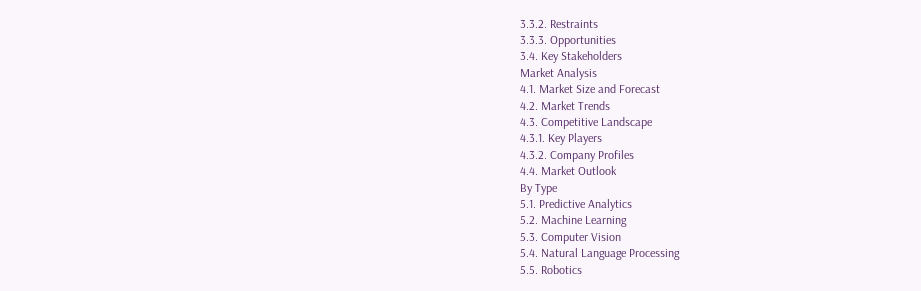3.3.2. Restraints
3.3.3. Opportunities
3.4. Key Stakeholders
Market Analysis
4.1. Market Size and Forecast
4.2. Market Trends
4.3. Competitive Landscape
4.3.1. Key Players
4.3.2. Company Profiles
4.4. Market Outlook
By Type
5.1. Predictive Analytics
5.2. Machine Learning
5.3. Computer Vision
5.4. Natural Language Processing
5.5. Robotics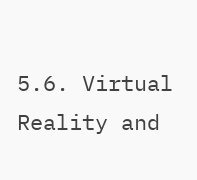5.6. Virtual Reality and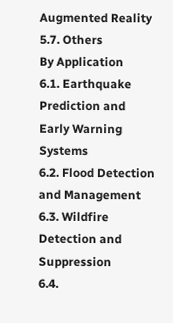Augmented Reality
5.7. Others
By Application
6.1. Earthquake Prediction and Early Warning Systems
6.2. Flood Detection and Management
6.3. Wildfire Detection and Suppression
6.4.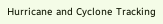Hurricane and Cyclone Tracking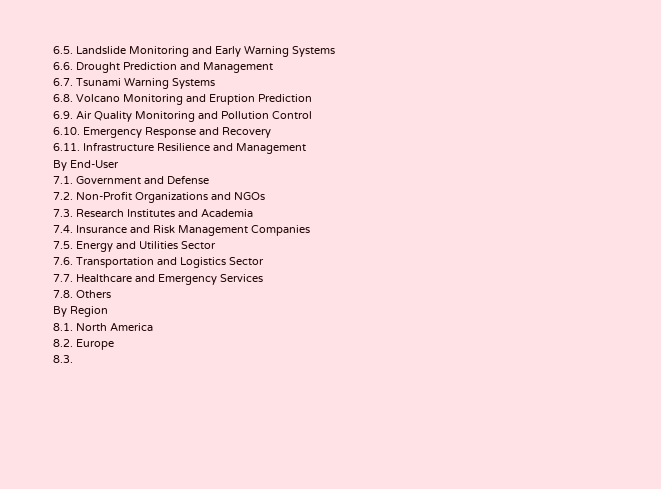6.5. Landslide Monitoring and Early Warning Systems
6.6. Drought Prediction and Management
6.7. Tsunami Warning Systems
6.8. Volcano Monitoring and Eruption Prediction
6.9. Air Quality Monitoring and Pollution Control
6.10. Emergency Response and Recovery
6.11. Infrastructure Resilience and Management
By End-User
7.1. Government and Defense
7.2. Non-Profit Organizations and NGOs
7.3. Research Institutes and Academia
7.4. Insurance and Risk Management Companies
7.5. Energy and Utilities Sector
7.6. Transportation and Logistics Sector
7.7. Healthcare and Emergency Services
7.8. Others
By Region
8.1. North America
8.2. Europe
8.3.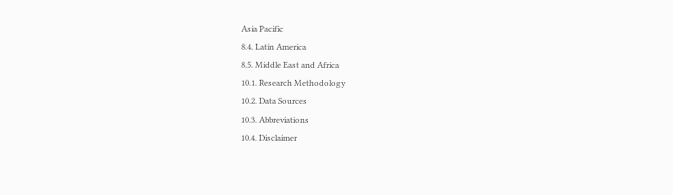Asia Pacific
8.4. Latin America
8.5. Middle East and Africa
10.1. Research Methodology
10.2. Data Sources
10.3. Abbreviations
10.4. Disclaimer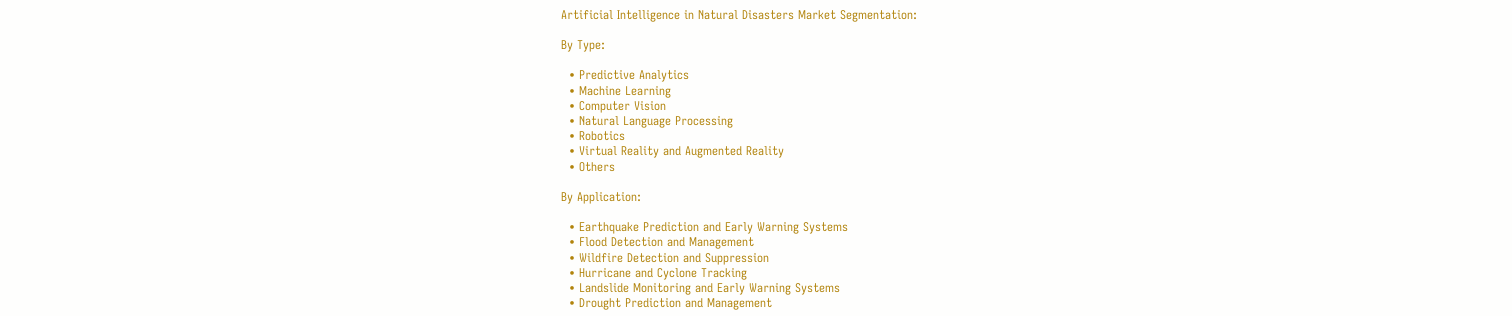Artificial Intelligence in Natural Disasters Market Segmentation:

By Type:

  • Predictive Analytics
  • Machine Learning
  • Computer Vision
  • Natural Language Processing
  • Robotics
  • Virtual Reality and Augmented Reality
  • Others

By Application:

  • Earthquake Prediction and Early Warning Systems
  • Flood Detection and Management
  • Wildfire Detection and Suppression
  • Hurricane and Cyclone Tracking
  • Landslide Monitoring and Early Warning Systems
  • Drought Prediction and Management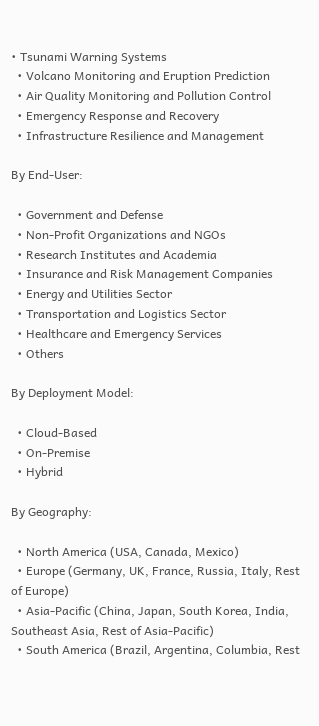• Tsunami Warning Systems
  • Volcano Monitoring and Eruption Prediction
  • Air Quality Monitoring and Pollution Control
  • Emergency Response and Recovery
  • Infrastructure Resilience and Management

By End-User:

  • Government and Defense
  • Non-Profit Organizations and NGOs
  • Research Institutes and Academia
  • Insurance and Risk Management Companies
  • Energy and Utilities Sector
  • Transportation and Logistics Sector
  • Healthcare and Emergency Services
  • Others

By Deployment Model:

  • Cloud-Based
  • On-Premise
  • Hybrid

By Geography:

  • North America (USA, Canada, Mexico)
  • Europe (Germany, UK, France, Russia, Italy, Rest of Europe)
  • Asia-Pacific (China, Japan, South Korea, India, Southeast Asia, Rest of Asia-Pacific)
  • South America (Brazil, Argentina, Columbia, Rest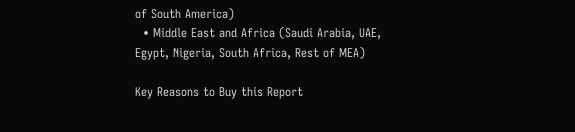of South America)
  • Middle East and Africa (Saudi Arabia, UAE, Egypt, Nigeria, South Africa, Rest of MEA)

Key Reasons to Buy this Report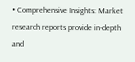• Comprehensive Insights: Market research reports provide in-depth and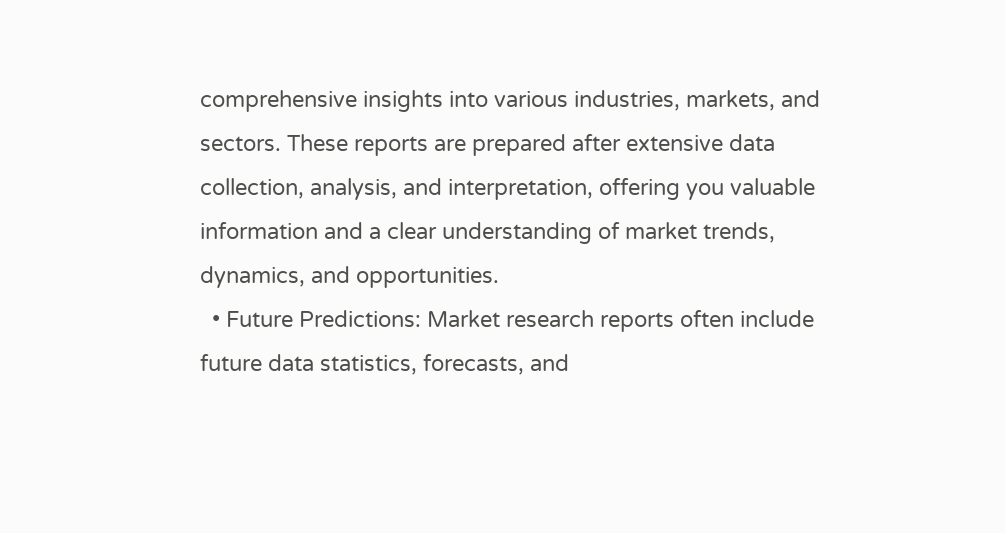comprehensive insights into various industries, markets, and sectors. These reports are prepared after extensive data collection, analysis, and interpretation, offering you valuable information and a clear understanding of market trends, dynamics, and opportunities.
  • Future Predictions: Market research reports often include future data statistics, forecasts, and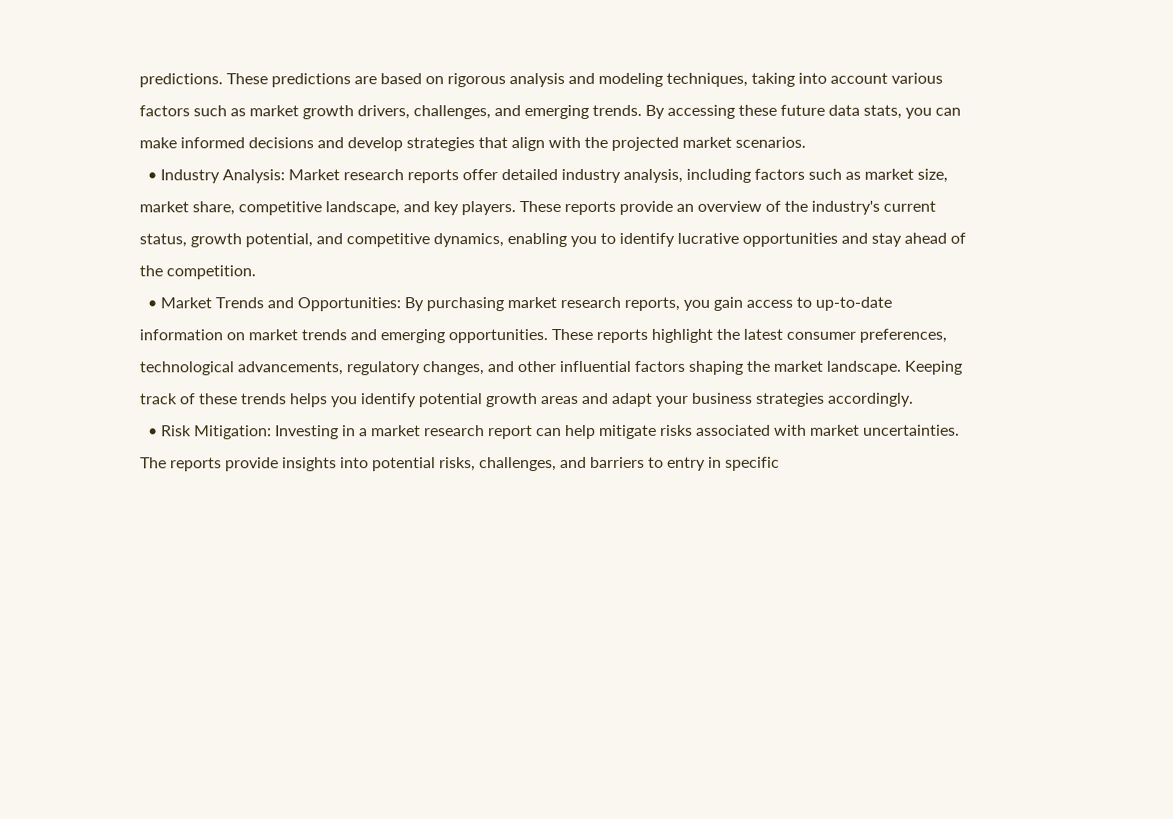predictions. These predictions are based on rigorous analysis and modeling techniques, taking into account various factors such as market growth drivers, challenges, and emerging trends. By accessing these future data stats, you can make informed decisions and develop strategies that align with the projected market scenarios.
  • Industry Analysis: Market research reports offer detailed industry analysis, including factors such as market size, market share, competitive landscape, and key players. These reports provide an overview of the industry's current status, growth potential, and competitive dynamics, enabling you to identify lucrative opportunities and stay ahead of the competition.
  • Market Trends and Opportunities: By purchasing market research reports, you gain access to up-to-date information on market trends and emerging opportunities. These reports highlight the latest consumer preferences, technological advancements, regulatory changes, and other influential factors shaping the market landscape. Keeping track of these trends helps you identify potential growth areas and adapt your business strategies accordingly.
  • Risk Mitigation: Investing in a market research report can help mitigate risks associated with market uncertainties. The reports provide insights into potential risks, challenges, and barriers to entry in specific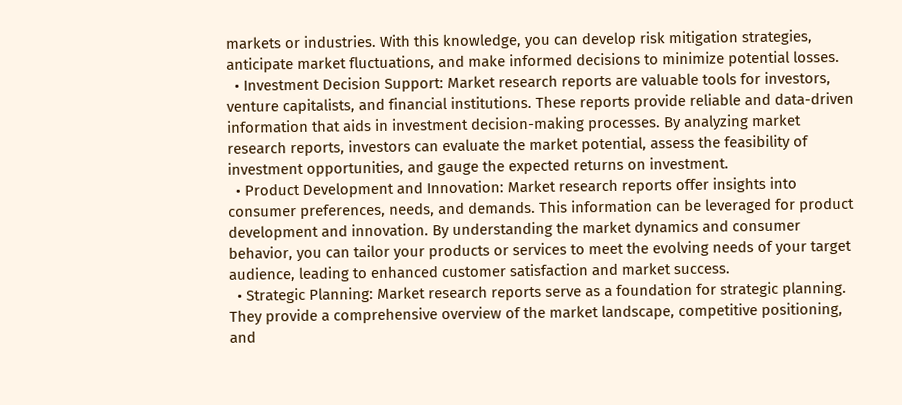markets or industries. With this knowledge, you can develop risk mitigation strategies, anticipate market fluctuations, and make informed decisions to minimize potential losses.
  • Investment Decision Support: Market research reports are valuable tools for investors, venture capitalists, and financial institutions. These reports provide reliable and data-driven information that aids in investment decision-making processes. By analyzing market research reports, investors can evaluate the market potential, assess the feasibility of investment opportunities, and gauge the expected returns on investment.
  • Product Development and Innovation: Market research reports offer insights into consumer preferences, needs, and demands. This information can be leveraged for product development and innovation. By understanding the market dynamics and consumer behavior, you can tailor your products or services to meet the evolving needs of your target audience, leading to enhanced customer satisfaction and market success.
  • Strategic Planning: Market research reports serve as a foundation for strategic planning. They provide a comprehensive overview of the market landscape, competitive positioning, and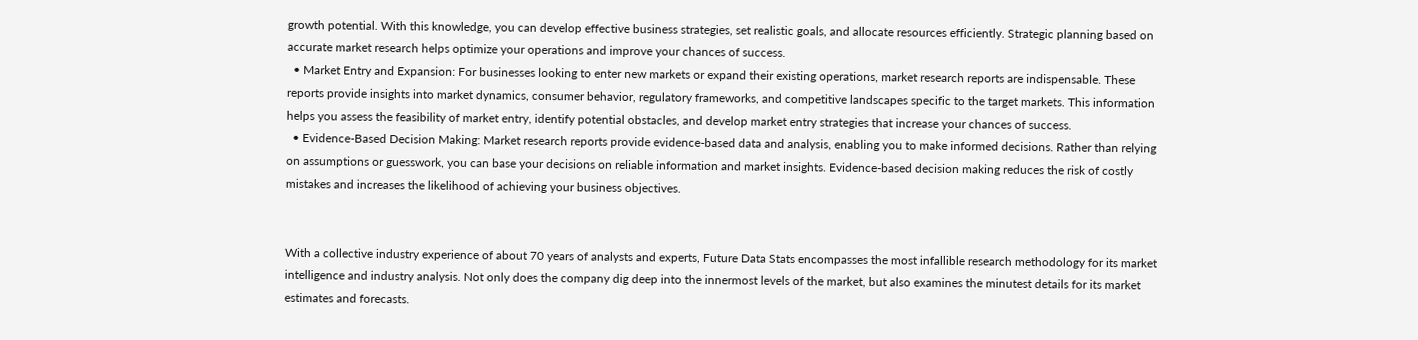growth potential. With this knowledge, you can develop effective business strategies, set realistic goals, and allocate resources efficiently. Strategic planning based on accurate market research helps optimize your operations and improve your chances of success.
  • Market Entry and Expansion: For businesses looking to enter new markets or expand their existing operations, market research reports are indispensable. These reports provide insights into market dynamics, consumer behavior, regulatory frameworks, and competitive landscapes specific to the target markets. This information helps you assess the feasibility of market entry, identify potential obstacles, and develop market entry strategies that increase your chances of success.
  • Evidence-Based Decision Making: Market research reports provide evidence-based data and analysis, enabling you to make informed decisions. Rather than relying on assumptions or guesswork, you can base your decisions on reliable information and market insights. Evidence-based decision making reduces the risk of costly mistakes and increases the likelihood of achieving your business objectives.


With a collective industry experience of about 70 years of analysts and experts, Future Data Stats encompasses the most infallible research methodology for its market intelligence and industry analysis. Not only does the company dig deep into the innermost levels of the market, but also examines the minutest details for its market estimates and forecasts.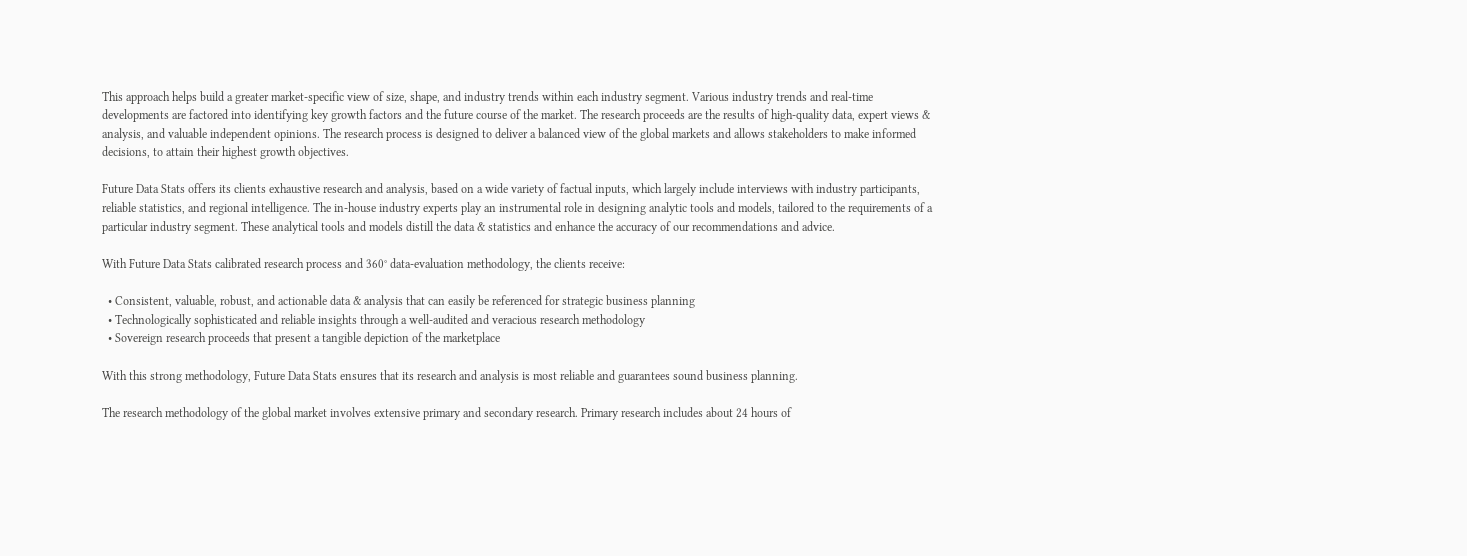This approach helps build a greater market-specific view of size, shape, and industry trends within each industry segment. Various industry trends and real-time developments are factored into identifying key growth factors and the future course of the market. The research proceeds are the results of high-quality data, expert views & analysis, and valuable independent opinions. The research process is designed to deliver a balanced view of the global markets and allows stakeholders to make informed decisions, to attain their highest growth objectives.

Future Data Stats offers its clients exhaustive research and analysis, based on a wide variety of factual inputs, which largely include interviews with industry participants, reliable statistics, and regional intelligence. The in-house industry experts play an instrumental role in designing analytic tools and models, tailored to the requirements of a particular industry segment. These analytical tools and models distill the data & statistics and enhance the accuracy of our recommendations and advice.

With Future Data Stats calibrated research process and 360° data-evaluation methodology, the clients receive:

  • Consistent, valuable, robust, and actionable data & analysis that can easily be referenced for strategic business planning
  • Technologically sophisticated and reliable insights through a well-audited and veracious research methodology
  • Sovereign research proceeds that present a tangible depiction of the marketplace

With this strong methodology, Future Data Stats ensures that its research and analysis is most reliable and guarantees sound business planning.

The research methodology of the global market involves extensive primary and secondary research. Primary research includes about 24 hours of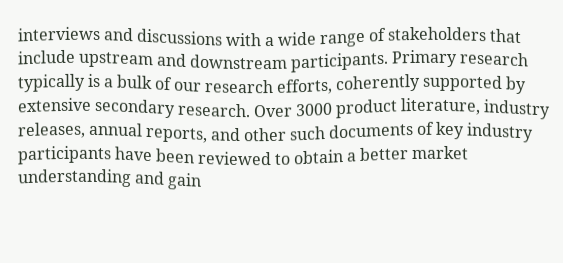interviews and discussions with a wide range of stakeholders that include upstream and downstream participants. Primary research typically is a bulk of our research efforts, coherently supported by extensive secondary research. Over 3000 product literature, industry releases, annual reports, and other such documents of key industry participants have been reviewed to obtain a better market understanding and gain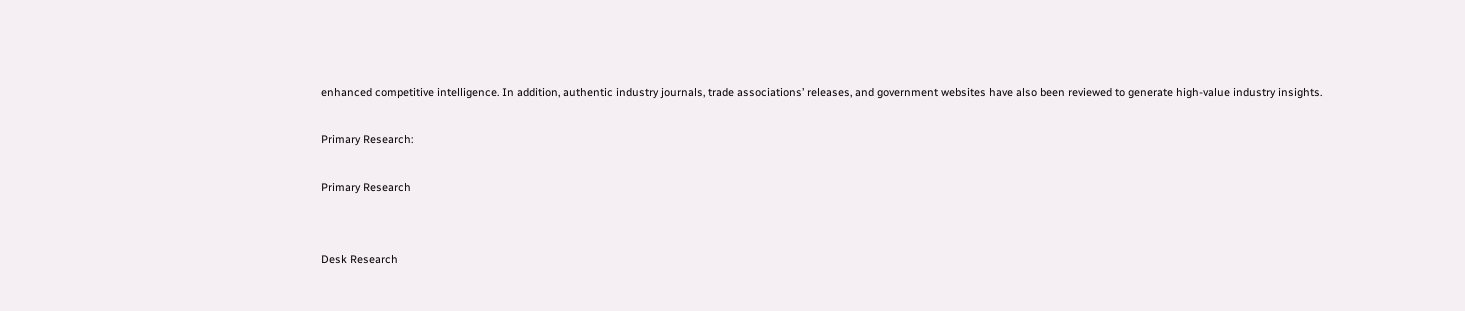enhanced competitive intelligence. In addition, authentic industry journals, trade associations’ releases, and government websites have also been reviewed to generate high-value industry insights.

Primary Research:

Primary Research


Desk Research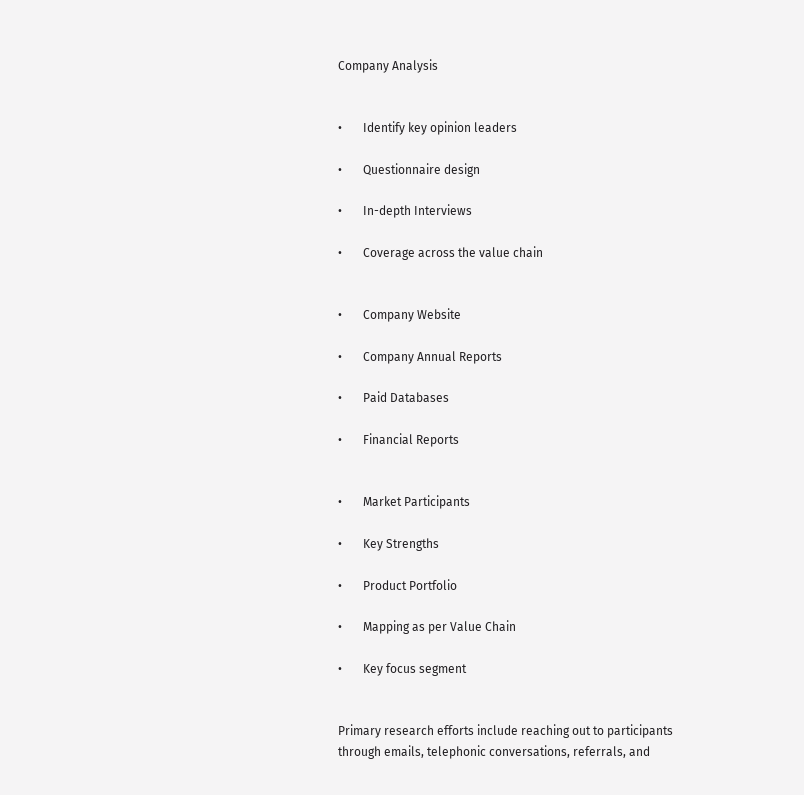Company Analysis


•       Identify key opinion leaders

•       Questionnaire design

•       In-depth Interviews

•       Coverage across the value chain


•       Company Website

•       Company Annual Reports

•       Paid Databases

•       Financial Reports


•       Market Participants

•       Key Strengths

•       Product Portfolio

•       Mapping as per Value Chain

•       Key focus segment


Primary research efforts include reaching out to participants through emails, telephonic conversations, referrals, and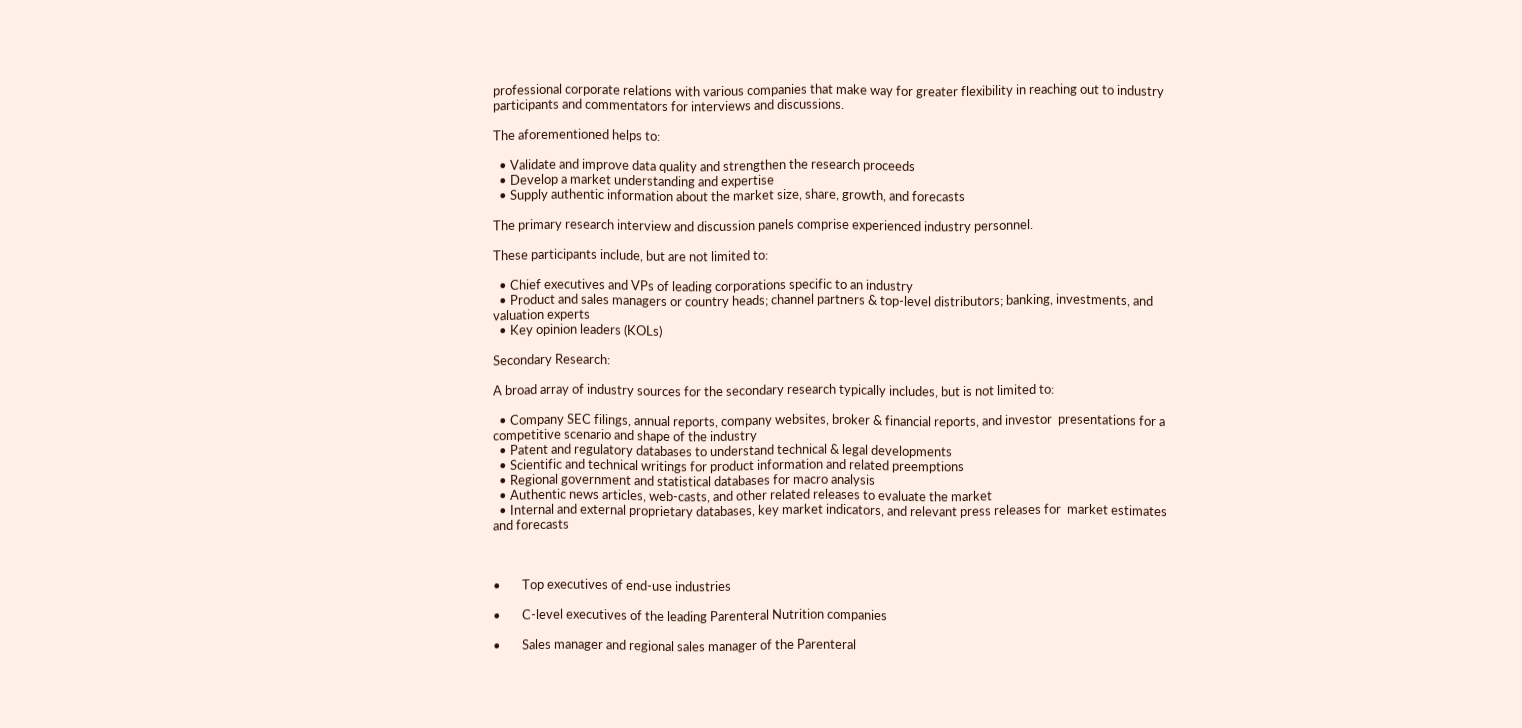professional corporate relations with various companies that make way for greater flexibility in reaching out to industry participants and commentators for interviews and discussions.

The aforementioned helps to:

  • Validate and improve data quality and strengthen the research proceeds
  • Develop a market understanding and expertise
  • Supply authentic information about the market size, share, growth, and forecasts

The primary research interview and discussion panels comprise experienced industry personnel.

These participants include, but are not limited to:

  • Chief executives and VPs of leading corporations specific to an industry
  • Product and sales managers or country heads; channel partners & top-level distributors; banking, investments, and valuation experts
  • Key opinion leaders (KOLs)

Secondary Research:

A broad array of industry sources for the secondary research typically includes, but is not limited to:

  • Company SEC filings, annual reports, company websites, broker & financial reports, and investor  presentations for a competitive scenario and shape of the industry
  • Patent and regulatory databases to understand technical & legal developments
  • Scientific and technical writings for product information and related preemptions
  • Regional government and statistical databases for macro analysis
  • Authentic news articles, web-casts, and other related releases to evaluate the market
  • Internal and external proprietary databases, key market indicators, and relevant press releases for  market estimates and forecasts



•       Top executives of end-use industries

•       C-level executives of the leading Parenteral Nutrition companies

•       Sales manager and regional sales manager of the Parenteral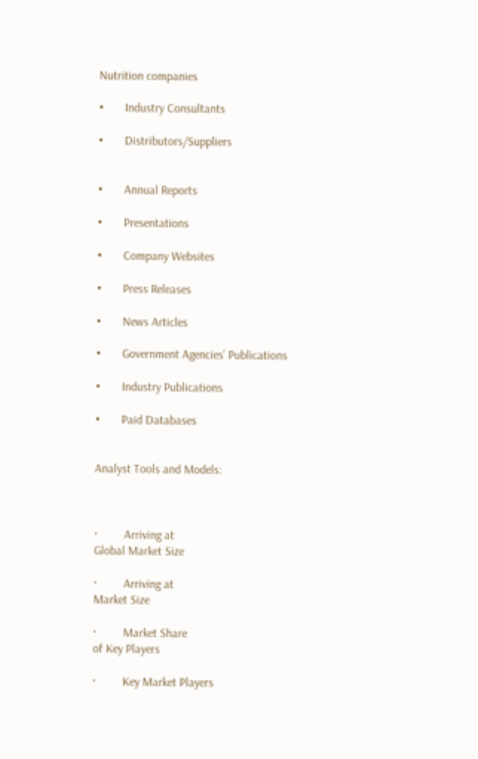Nutrition companies

•       Industry Consultants

•       Distributors/Suppliers


•       Annual Reports

•       Presentations

•       Company Websites

•       Press Releases

•       News Articles

•       Government Agencies’ Publications

•       Industry Publications

•       Paid Databases


Analyst Tools and Models:



·         Arriving at
Global Market Size

·         Arriving at
Market Size

·         Market Share
of Key Players

·         Key Market Players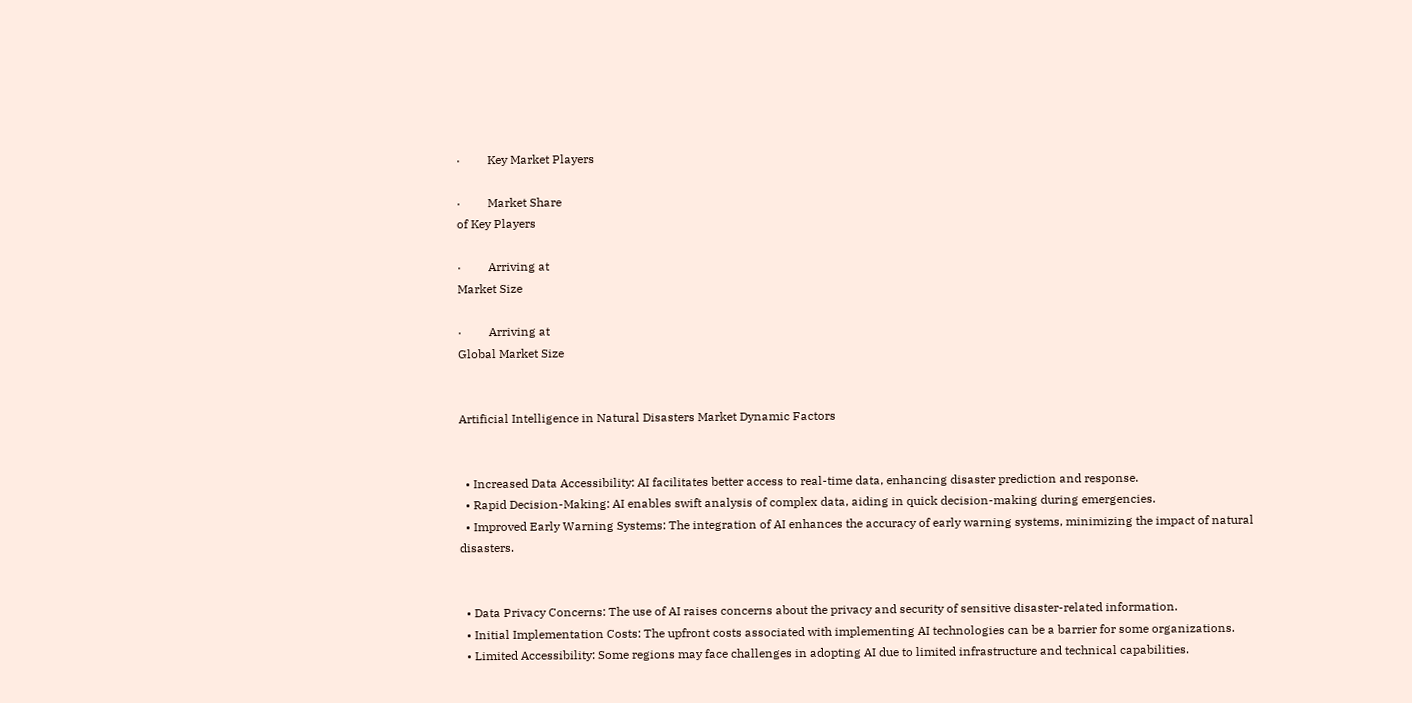·         Key Market Players

·         Market Share
of Key Players

·         Arriving at
Market Size

·         Arriving at
Global Market Size


Artificial Intelligence in Natural Disasters Market Dynamic Factors


  • Increased Data Accessibility: AI facilitates better access to real-time data, enhancing disaster prediction and response.
  • Rapid Decision-Making: AI enables swift analysis of complex data, aiding in quick decision-making during emergencies.
  • Improved Early Warning Systems: The integration of AI enhances the accuracy of early warning systems, minimizing the impact of natural disasters.


  • Data Privacy Concerns: The use of AI raises concerns about the privacy and security of sensitive disaster-related information.
  • Initial Implementation Costs: The upfront costs associated with implementing AI technologies can be a barrier for some organizations.
  • Limited Accessibility: Some regions may face challenges in adopting AI due to limited infrastructure and technical capabilities.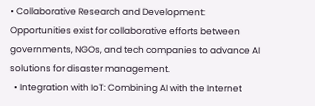• Collaborative Research and Development: Opportunities exist for collaborative efforts between governments, NGOs, and tech companies to advance AI solutions for disaster management.
  • Integration with IoT: Combining AI with the Internet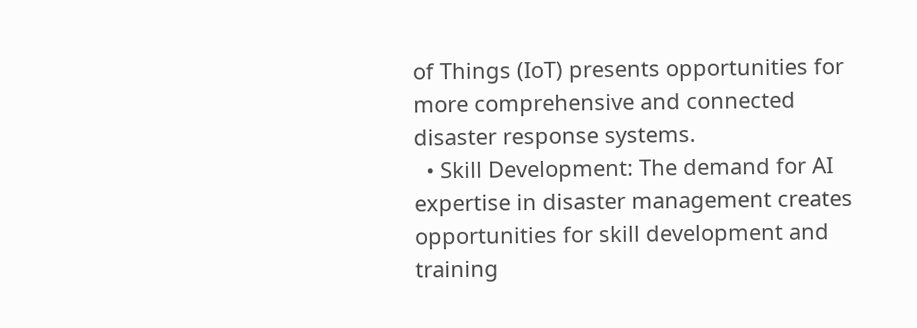of Things (IoT) presents opportunities for more comprehensive and connected disaster response systems.
  • Skill Development: The demand for AI expertise in disaster management creates opportunities for skill development and training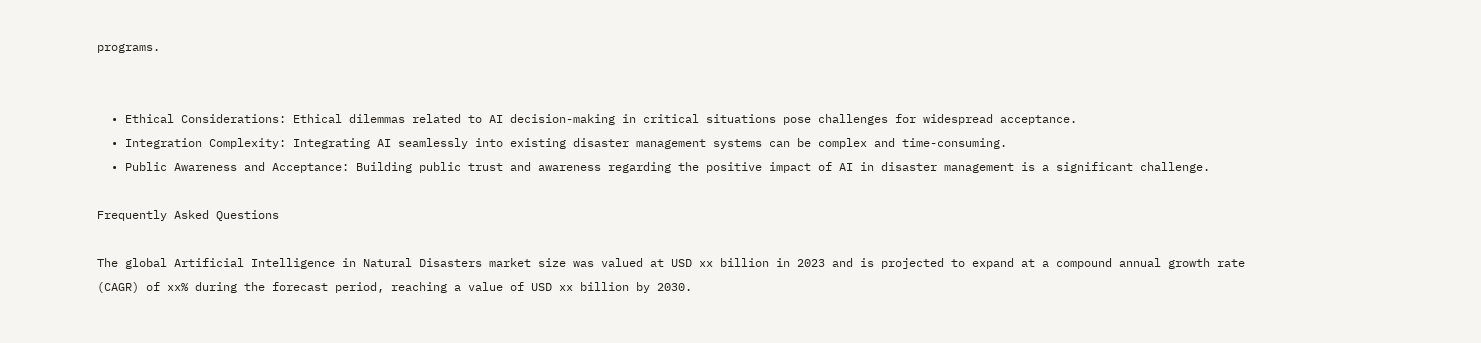programs.


  • Ethical Considerations: Ethical dilemmas related to AI decision-making in critical situations pose challenges for widespread acceptance.
  • Integration Complexity: Integrating AI seamlessly into existing disaster management systems can be complex and time-consuming.
  • Public Awareness and Acceptance: Building public trust and awareness regarding the positive impact of AI in disaster management is a significant challenge.

Frequently Asked Questions

The global Artificial Intelligence in Natural Disasters market size was valued at USD xx billion in 2023 and is projected to expand at a compound annual growth rate (CAGR) of xx% during the forecast period, reaching a value of USD xx billion by 2030.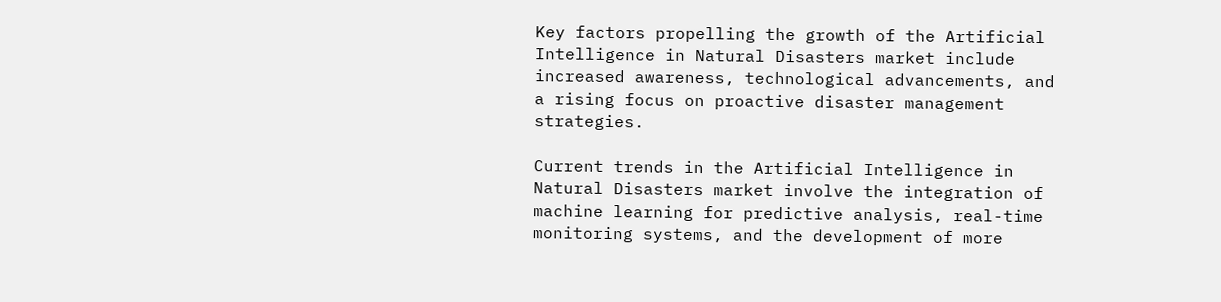Key factors propelling the growth of the Artificial Intelligence in Natural Disasters market include increased awareness, technological advancements, and a rising focus on proactive disaster management strategies.

Current trends in the Artificial Intelligence in Natural Disasters market involve the integration of machine learning for predictive analysis, real-time monitoring systems, and the development of more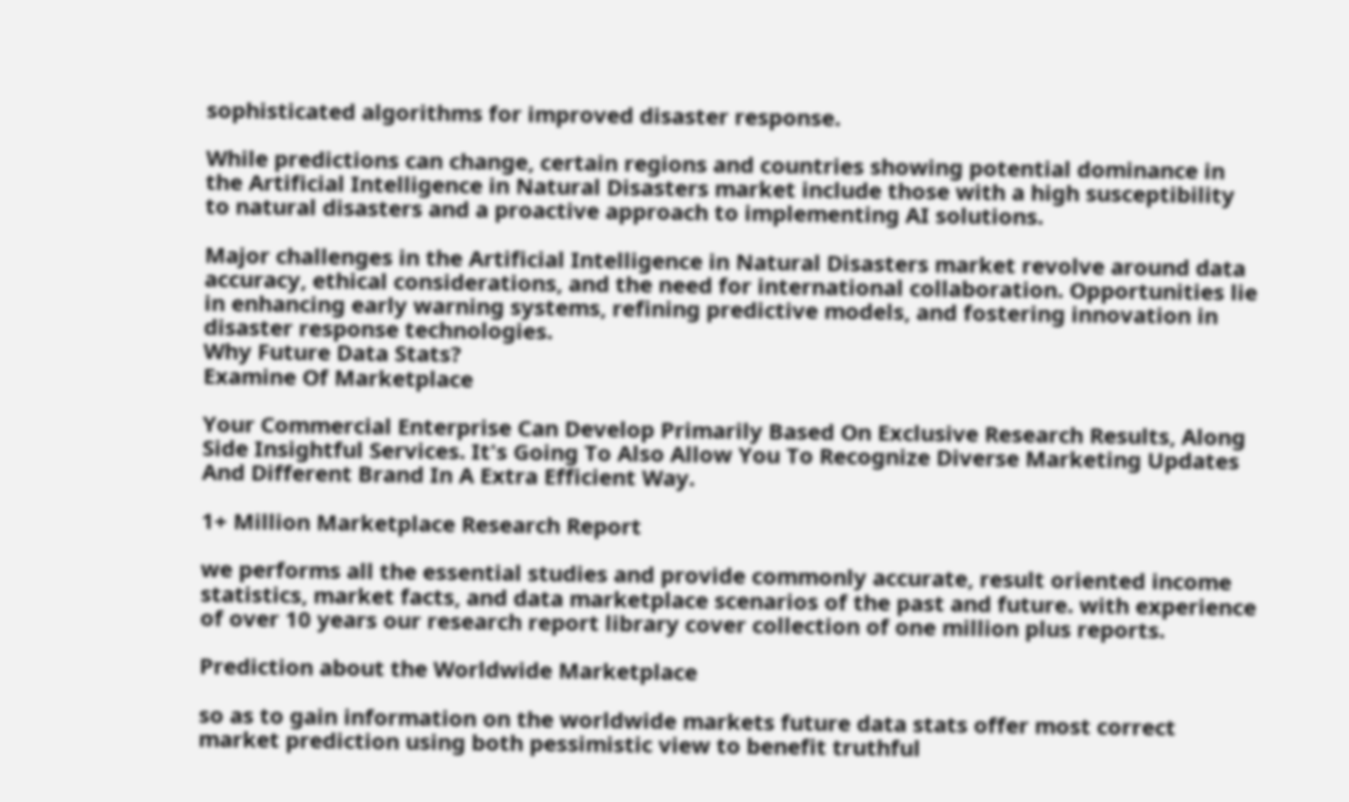sophisticated algorithms for improved disaster response.

While predictions can change, certain regions and countries showing potential dominance in the Artificial Intelligence in Natural Disasters market include those with a high susceptibility to natural disasters and a proactive approach to implementing AI solutions.

Major challenges in the Artificial Intelligence in Natural Disasters market revolve around data accuracy, ethical considerations, and the need for international collaboration. Opportunities lie in enhancing early warning systems, refining predictive models, and fostering innovation in disaster response technologies.
Why Future Data Stats?
Examine Of Marketplace

Your Commercial Enterprise Can Develop Primarily Based On Exclusive Research Results, Along Side Insightful Services. It's Going To Also Allow You To Recognize Diverse Marketing Updates And Different Brand In A Extra Efficient Way.

1+ Million Marketplace Research Report

we performs all the essential studies and provide commonly accurate, result oriented income statistics, market facts, and data marketplace scenarios of the past and future. with experience of over 10 years our research report library cover collection of one million plus reports.

Prediction about the Worldwide Marketplace

so as to gain information on the worldwide markets future data stats offer most correct market prediction using both pessimistic view to benefit truthful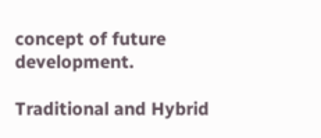concept of future development.

Traditional and Hybrid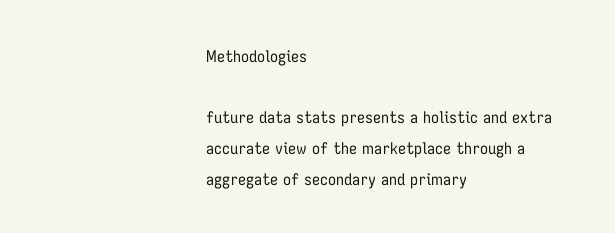Methodologies

future data stats presents a holistic and extra accurate view of the marketplace through a aggregate of secondary and primary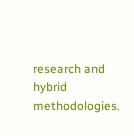research and hybrid methodologies.